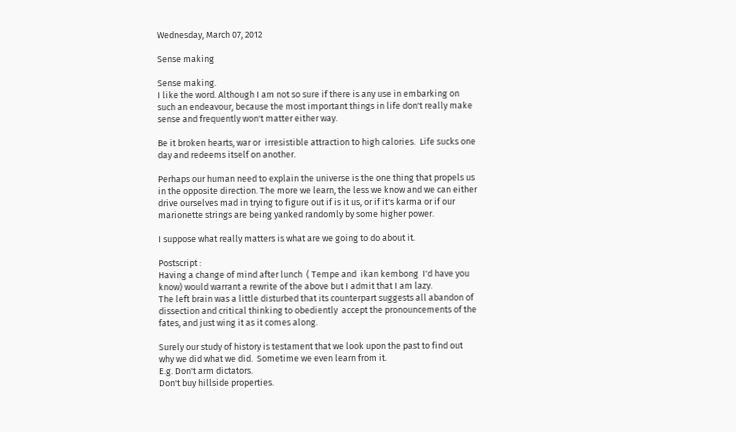Wednesday, March 07, 2012

Sense making

Sense making.
I like the word. Although I am not so sure if there is any use in embarking on such an endeavour, because the most important things in life don't really make sense and frequently won't matter either way.

Be it broken hearts, war or  irresistible attraction to high calories.  Life sucks one day and redeems itself on another.

Perhaps our human need to explain the universe is the one thing that propels us in the opposite direction. The more we learn, the less we know and we can either drive ourselves mad in trying to figure out if is it us, or if it's karma or if our marionette strings are being yanked randomly by some higher power.

I suppose what really matters is what are we going to do about it.

Postscript :
Having a change of mind after lunch  ( Tempe and  ikan kembong  I'd have you know) would warrant a rewrite of the above but I admit that I am lazy.
The left brain was a little disturbed that its counterpart suggests all abandon of dissection and critical thinking to obediently  accept the pronouncements of the fates, and just wing it as it comes along.

Surely our study of history is testament that we look upon the past to find out why we did what we did.  Sometime we even learn from it.
E.g. Don't arm dictators.
Don't buy hillside properties.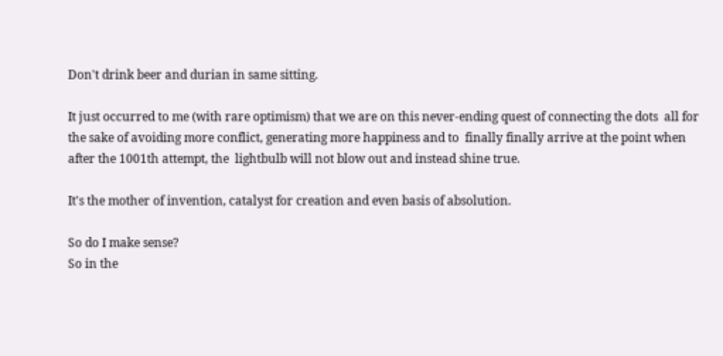Don't drink beer and durian in same sitting.

It just occurred to me (with rare optimism) that we are on this never-ending quest of connecting the dots  all for the sake of avoiding more conflict, generating more happiness and to  finally finally arrive at the point when after the 1001th attempt, the  lightbulb will not blow out and instead shine true.

It's the mother of invention, catalyst for creation and even basis of absolution.

So do I make sense?
So in the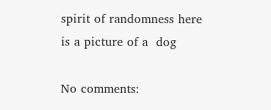spirit of randomness here is a picture of a  dog

No comments: